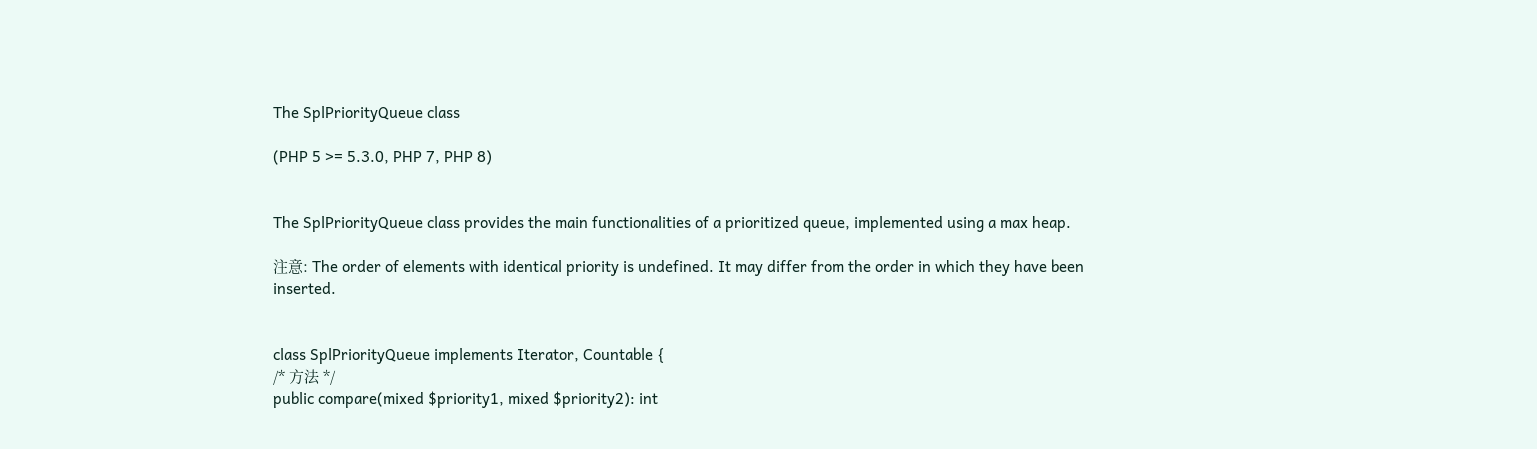The SplPriorityQueue class

(PHP 5 >= 5.3.0, PHP 7, PHP 8)


The SplPriorityQueue class provides the main functionalities of a prioritized queue, implemented using a max heap.

注意: The order of elements with identical priority is undefined. It may differ from the order in which they have been inserted.


class SplPriorityQueue implements Iterator, Countable {
/* 方法 */
public compare(mixed $priority1, mixed $priority2): int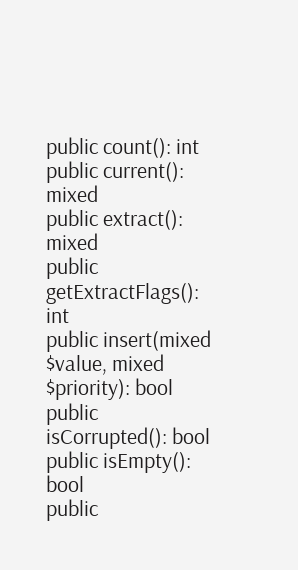public count(): int
public current(): mixed
public extract(): mixed
public getExtractFlags(): int
public insert(mixed $value, mixed $priority): bool
public isCorrupted(): bool
public isEmpty(): bool
public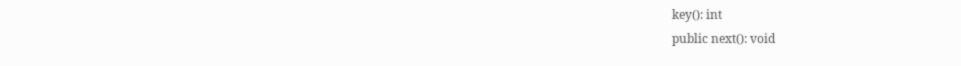key(): int
public next(): void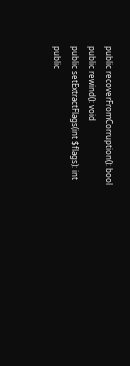public recoverFromCorruption(): bool
public rewind(): void
public setExtractFlags(int $flags): int
public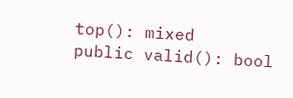top(): mixed
public valid(): bool